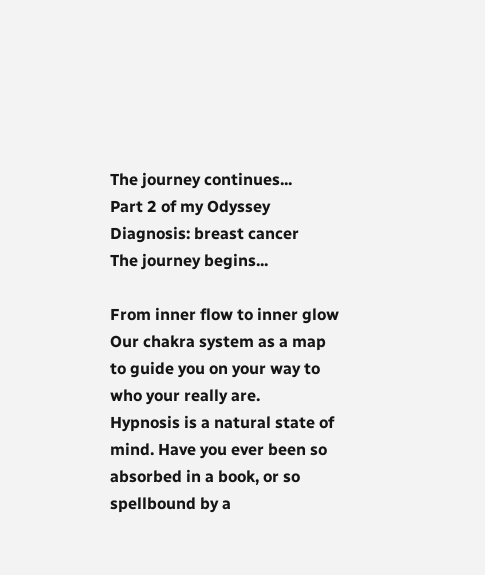The journey continues...
Part 2 of my Odyssey
Diagnosis: breast cancer
The journey begins...

From inner flow to inner glow
Our chakra system as a map to guide you on your way to who your really are.
Hypnosis is a natural state of mind. Have you ever been so absorbed in a book, or so spellbound by a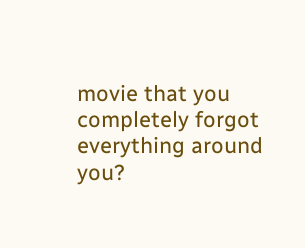movie that you completely forgot everything around you?